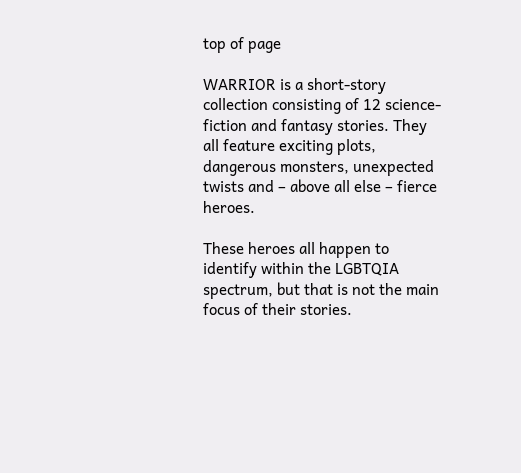top of page

WARRIOR is a short-story collection consisting of 12 science-fiction and fantasy stories. They all feature exciting plots, dangerous monsters, unexpected twists and – above all else – fierce heroes.

These heroes all happen to identify within the LGBTQIA spectrum, but that is not the main focus of their stories.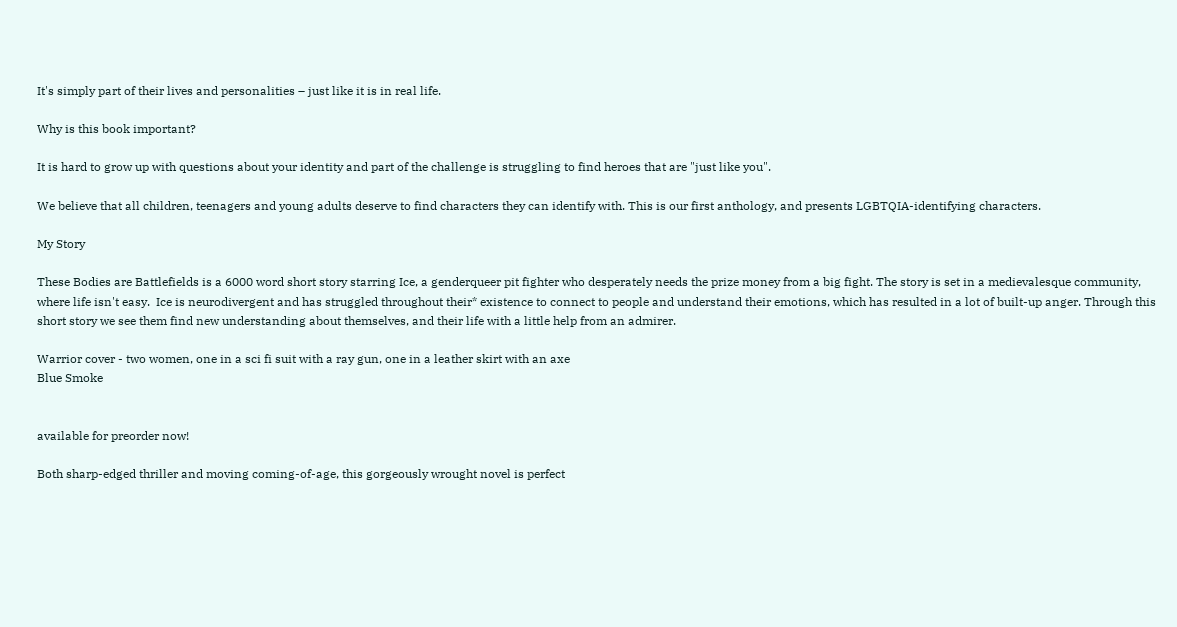It's simply part of their lives and personalities – just like it is in real life.

Why is this book important?

It is hard to grow up with questions about your identity and part of the challenge is struggling to find heroes that are "just like you".

We believe that all children, teenagers and young adults deserve to find characters they can identify with. This is our first anthology, and presents LGBTQIA-identifying characters.

My Story

These Bodies are Battlefields is a 6000 word short story starring Ice, a genderqueer pit fighter who desperately needs the prize money from a big fight. The story is set in a medievalesque community, where life isn't easy.  Ice is neurodivergent and has struggled throughout their* existence to connect to people and understand their emotions, which has resulted in a lot of built-up anger. Through this short story we see them find new understanding about themselves, and their life with a little help from an admirer.

Warrior cover - two women, one in a sci fi suit with a ray gun, one in a leather skirt with an axe
Blue Smoke


available for preorder now!

Both sharp-edged thriller and moving coming-of-age, this gorgeously wrought novel is perfect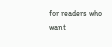for readers who want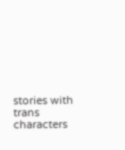stories with trans characters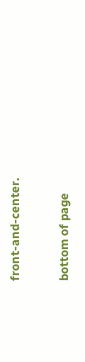front-and-center.

bottom of page